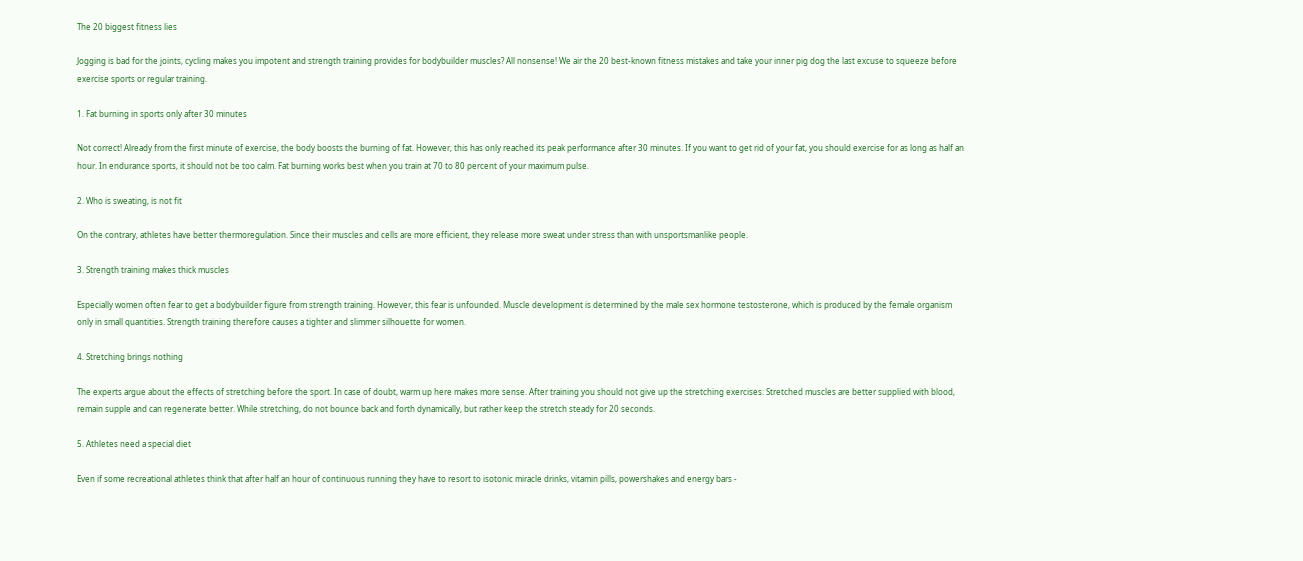The 20 biggest fitness lies

Jogging is bad for the joints, cycling makes you impotent and strength training provides for bodybuilder muscles? All nonsense! We air the 20 best-known fitness mistakes and take your inner pig dog the last excuse to squeeze before exercise sports or regular training.

1. Fat burning in sports only after 30 minutes

Not correct! Already from the first minute of exercise, the body boosts the burning of fat. However, this has only reached its peak performance after 30 minutes. If you want to get rid of your fat, you should exercise for as long as half an hour. In endurance sports, it should not be too calm. Fat burning works best when you train at 70 to 80 percent of your maximum pulse.

2. Who is sweating, is not fit

On the contrary, athletes have better thermoregulation. Since their muscles and cells are more efficient, they release more sweat under stress than with unsportsmanlike people.

3. Strength training makes thick muscles

Especially women often fear to get a bodybuilder figure from strength training. However, this fear is unfounded. Muscle development is determined by the male sex hormone testosterone, which is produced by the female organism only in small quantities. Strength training therefore causes a tighter and slimmer silhouette for women.

4. Stretching brings nothing

The experts argue about the effects of stretching before the sport. In case of doubt, warm up here makes more sense. After training you should not give up the stretching exercises: Stretched muscles are better supplied with blood, remain supple and can regenerate better. While stretching, do not bounce back and forth dynamically, but rather keep the stretch steady for 20 seconds.

5. Athletes need a special diet

Even if some recreational athletes think that after half an hour of continuous running they have to resort to isotonic miracle drinks, vitamin pills, powershakes and energy bars -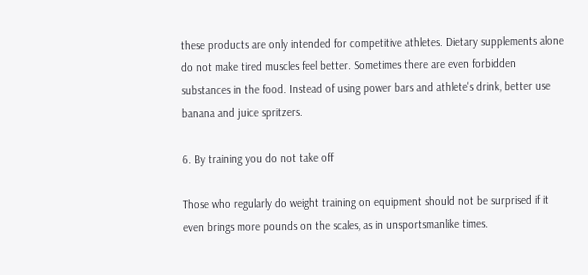these products are only intended for competitive athletes. Dietary supplements alone do not make tired muscles feel better. Sometimes there are even forbidden substances in the food. Instead of using power bars and athlete's drink, better use banana and juice spritzers.

6. By training you do not take off

Those who regularly do weight training on equipment should not be surprised if it even brings more pounds on the scales, as in unsportsmanlike times.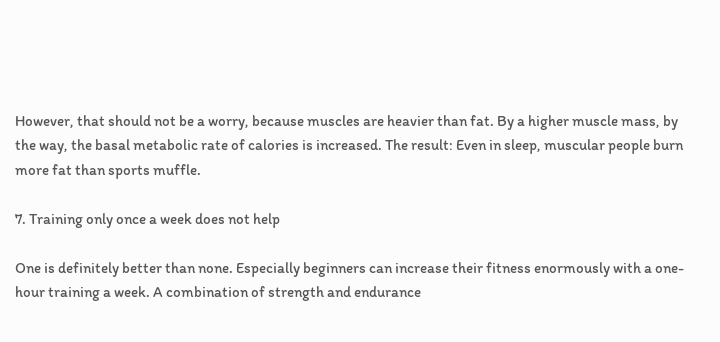However, that should not be a worry, because muscles are heavier than fat. By a higher muscle mass, by the way, the basal metabolic rate of calories is increased. The result: Even in sleep, muscular people burn more fat than sports muffle.

7. Training only once a week does not help

One is definitely better than none. Especially beginners can increase their fitness enormously with a one-hour training a week. A combination of strength and endurance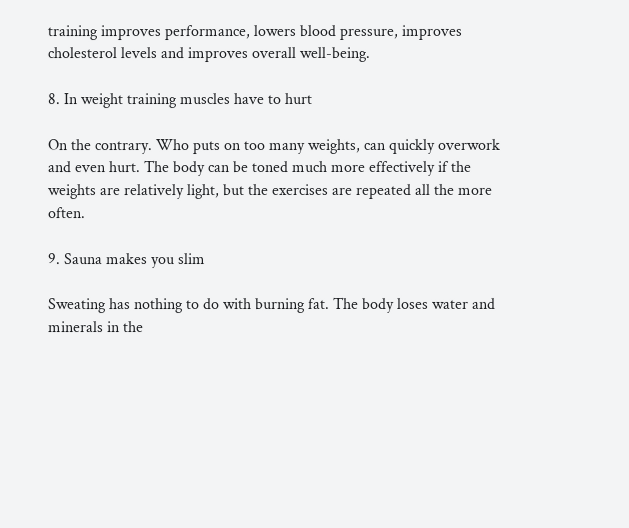training improves performance, lowers blood pressure, improves cholesterol levels and improves overall well-being.

8. In weight training muscles have to hurt

On the contrary. Who puts on too many weights, can quickly overwork and even hurt. The body can be toned much more effectively if the weights are relatively light, but the exercises are repeated all the more often.

9. Sauna makes you slim

Sweating has nothing to do with burning fat. The body loses water and minerals in the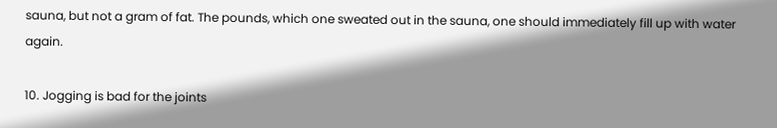sauna, but not a gram of fat. The pounds, which one sweated out in the sauna, one should immediately fill up with water again.

10. Jogging is bad for the joints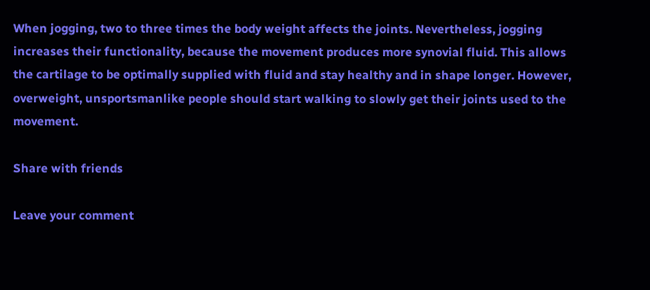When jogging, two to three times the body weight affects the joints. Nevertheless, jogging increases their functionality, because the movement produces more synovial fluid. This allows the cartilage to be optimally supplied with fluid and stay healthy and in shape longer. However, overweight, unsportsmanlike people should start walking to slowly get their joints used to the movement.

Share with friends

Leave your comment